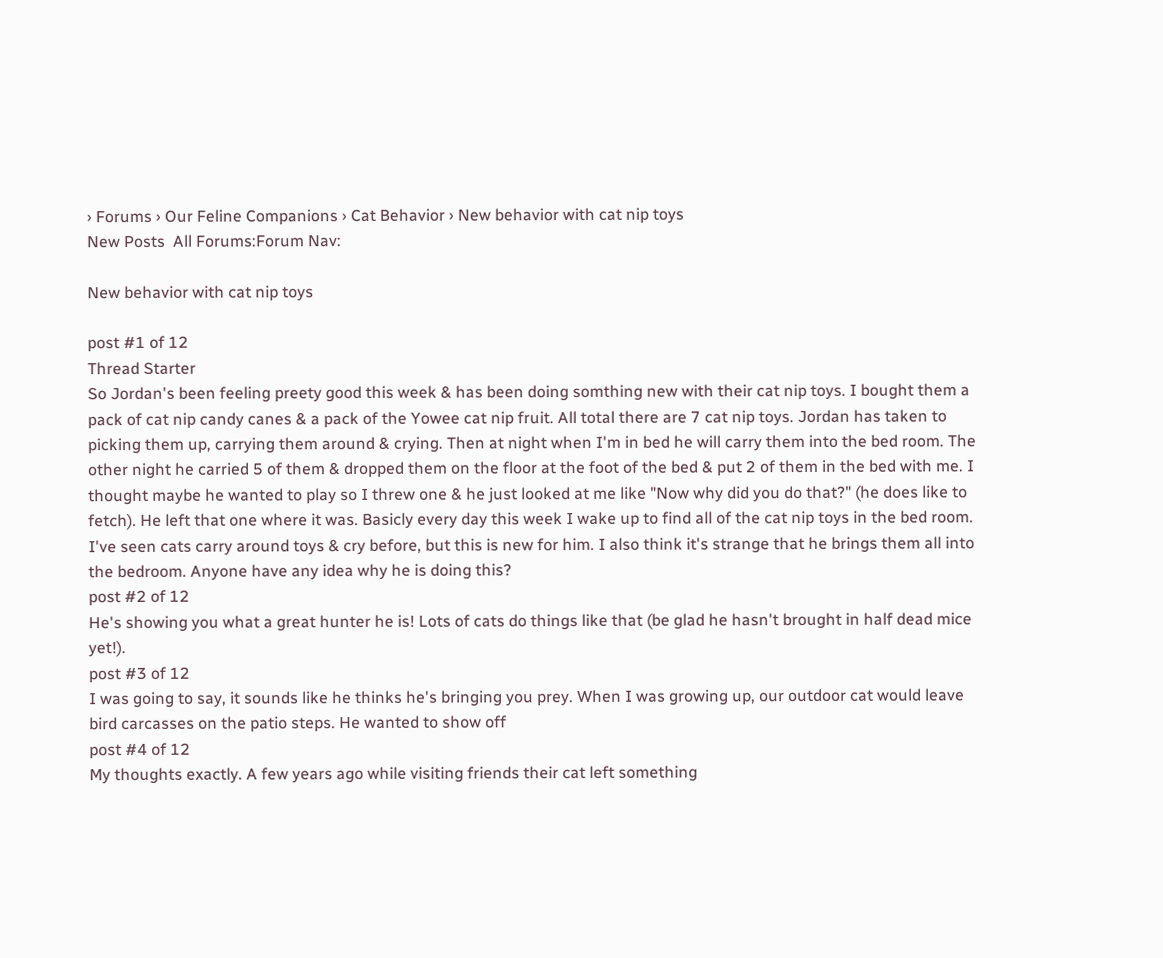› Forums › Our Feline Companions › Cat Behavior › New behavior with cat nip toys
New Posts  All Forums:Forum Nav:

New behavior with cat nip toys

post #1 of 12
Thread Starter
So Jordan's been feeling preety good this week & has been doing somthing new with their cat nip toys. I bought them a pack of cat nip candy canes & a pack of the Yowee cat nip fruit. All total there are 7 cat nip toys. Jordan has taken to picking them up, carrying them around & crying. Then at night when I'm in bed he will carry them into the bed room. The other night he carried 5 of them & dropped them on the floor at the foot of the bed & put 2 of them in the bed with me. I thought maybe he wanted to play so I threw one & he just looked at me like "Now why did you do that?" (he does like to fetch). He left that one where it was. Basicly every day this week I wake up to find all of the cat nip toys in the bed room. I've seen cats carry around toys & cry before, but this is new for him. I also think it's strange that he brings them all into the bedroom. Anyone have any idea why he is doing this?
post #2 of 12
He's showing you what a great hunter he is! Lots of cats do things like that (be glad he hasn't brought in half dead mice yet!).
post #3 of 12
I was going to say, it sounds like he thinks he's bringing you prey. When I was growing up, our outdoor cat would leave bird carcasses on the patio steps. He wanted to show off
post #4 of 12
My thoughts exactly. A few years ago while visiting friends their cat left something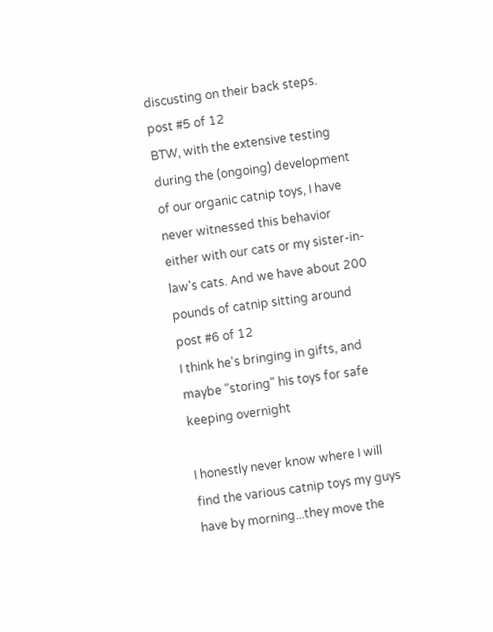discusting on their back steps.
post #5 of 12
BTW, with the extensive testing during the (ongoing) development of our organic catnip toys, I have never witnessed this behavior either with our cats or my sister-in-law's cats. And we have about 200 pounds of catnip sitting around
post #6 of 12
I think he's bringing in gifts, and maybe "storing" his toys for safe keeping overnight

I honestly never know where I will find the various catnip toys my guys have by morning...they move the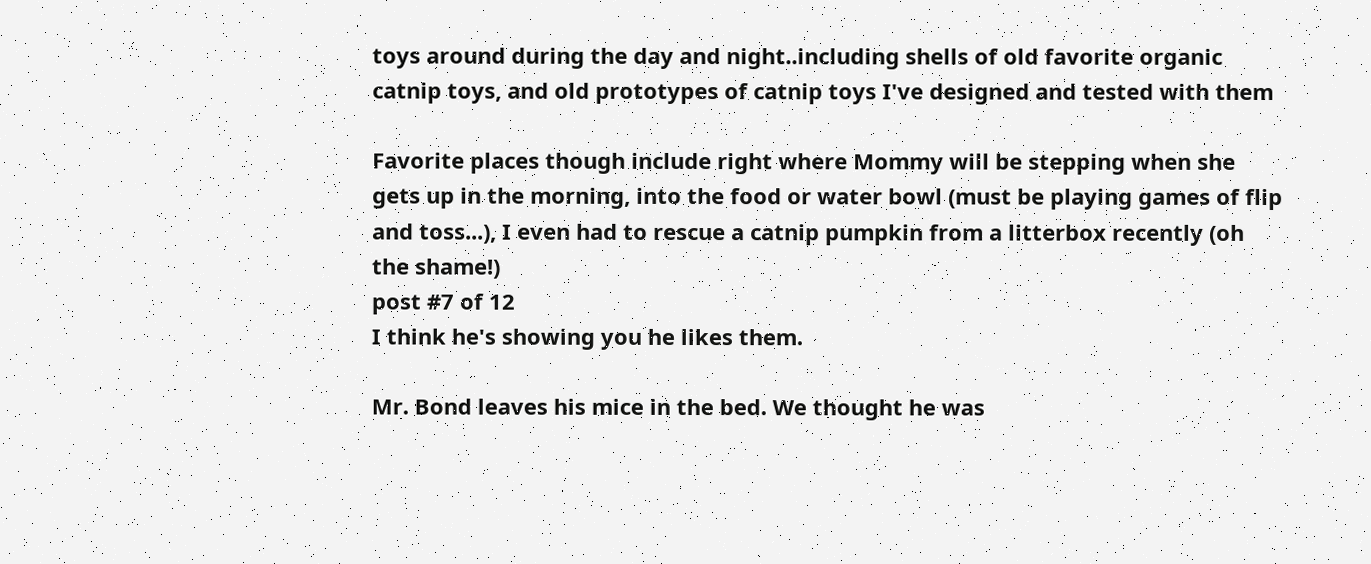toys around during the day and night..including shells of old favorite organic catnip toys, and old prototypes of catnip toys I've designed and tested with them

Favorite places though include right where Mommy will be stepping when she gets up in the morning, into the food or water bowl (must be playing games of flip and toss...), I even had to rescue a catnip pumpkin from a litterbox recently (oh the shame!)
post #7 of 12
I think he's showing you he likes them.

Mr. Bond leaves his mice in the bed. We thought he was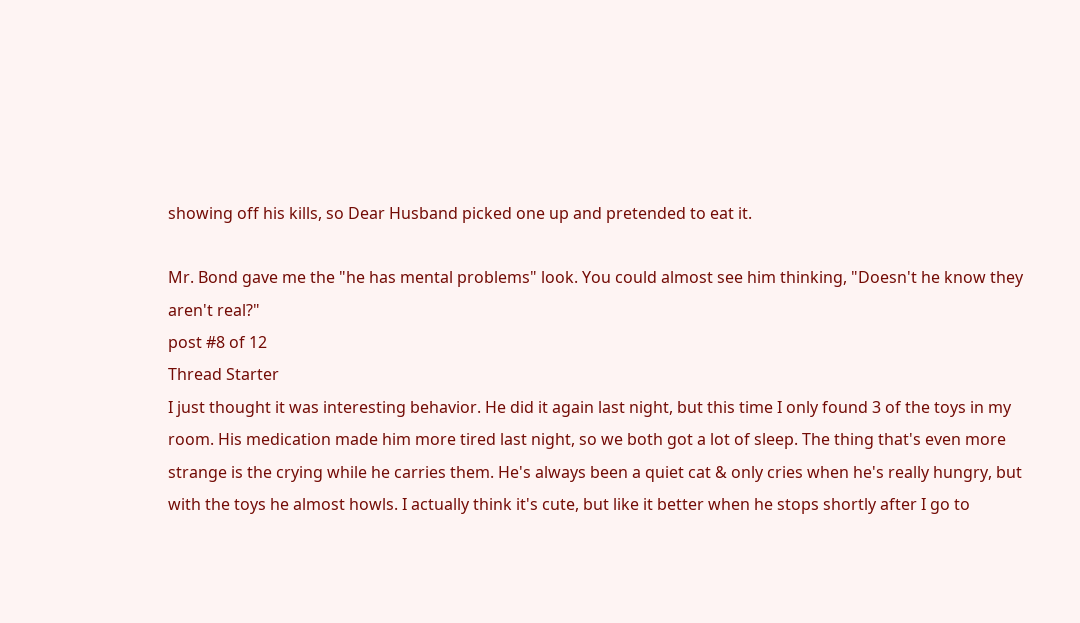showing off his kills, so Dear Husband picked one up and pretended to eat it.

Mr. Bond gave me the "he has mental problems" look. You could almost see him thinking, "Doesn't he know they aren't real?"
post #8 of 12
Thread Starter
I just thought it was interesting behavior. He did it again last night, but this time I only found 3 of the toys in my room. His medication made him more tired last night, so we both got a lot of sleep. The thing that's even more strange is the crying while he carries them. He's always been a quiet cat & only cries when he's really hungry, but with the toys he almost howls. I actually think it's cute, but like it better when he stops shortly after I go to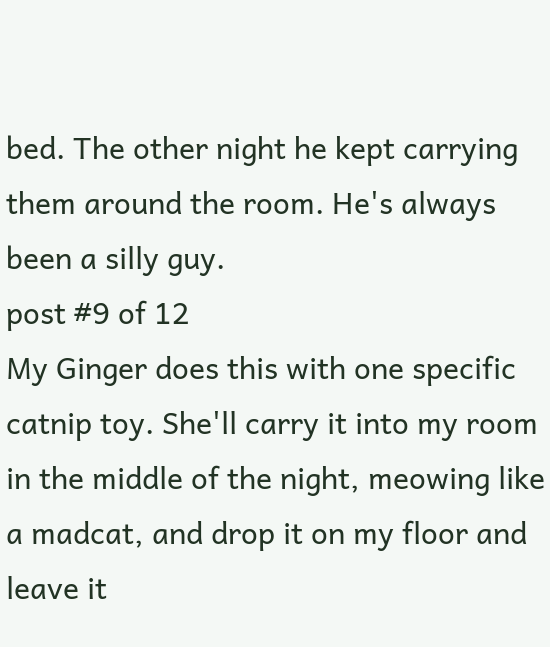bed. The other night he kept carrying them around the room. He's always been a silly guy.
post #9 of 12
My Ginger does this with one specific catnip toy. She'll carry it into my room in the middle of the night, meowing like a madcat, and drop it on my floor and leave it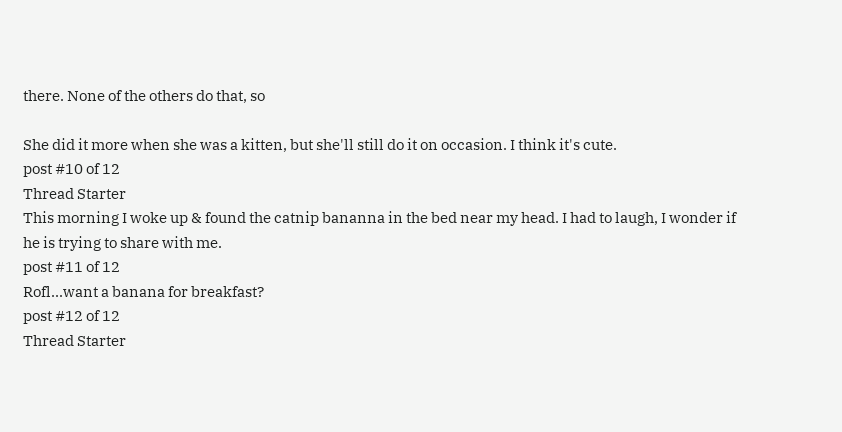there. None of the others do that, so

She did it more when she was a kitten, but she'll still do it on occasion. I think it's cute.
post #10 of 12
Thread Starter
This morning I woke up & found the catnip bananna in the bed near my head. I had to laugh, I wonder if he is trying to share with me.
post #11 of 12
Rofl...want a banana for breakfast?
post #12 of 12
Thread Starter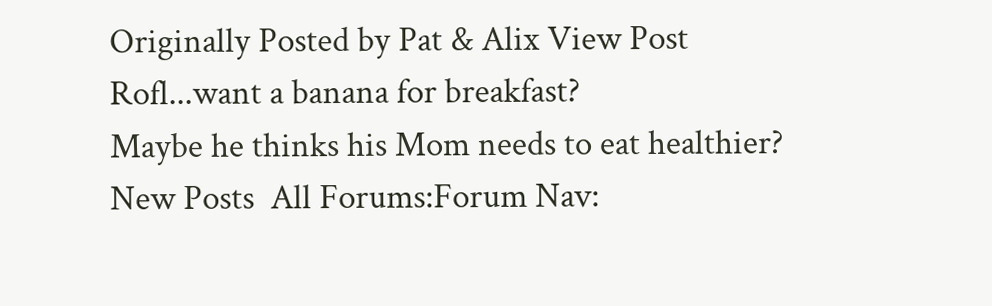Originally Posted by Pat & Alix View Post
Rofl...want a banana for breakfast?
Maybe he thinks his Mom needs to eat healthier?
New Posts  All Forums:Forum Nav: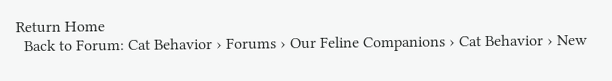Return Home
  Back to Forum: Cat Behavior › Forums › Our Feline Companions › Cat Behavior › New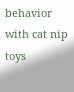behavior with cat nip toys